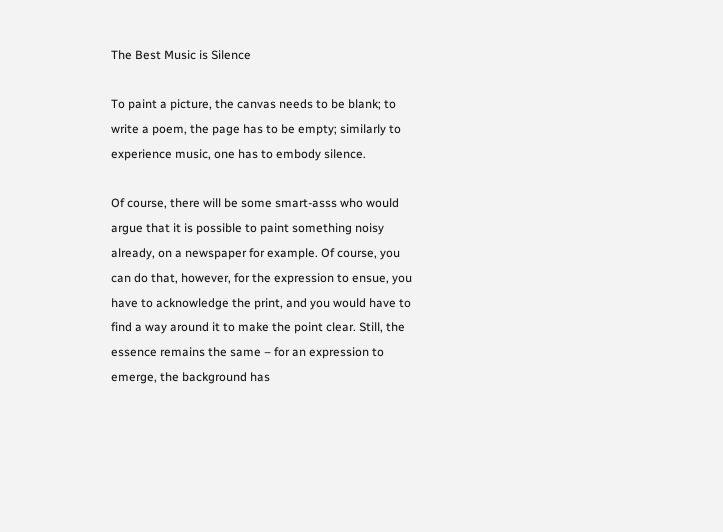The Best Music is Silence

To paint a picture, the canvas needs to be blank; to write a poem, the page has to be empty; similarly to experience music, one has to embody silence.

Of course, there will be some smart-asss who would argue that it is possible to paint something noisy already, on a newspaper for example. Of course, you can do that, however, for the expression to ensue, you have to acknowledge the print, and you would have to find a way around it to make the point clear. Still, the essence remains the same – for an expression to emerge, the background has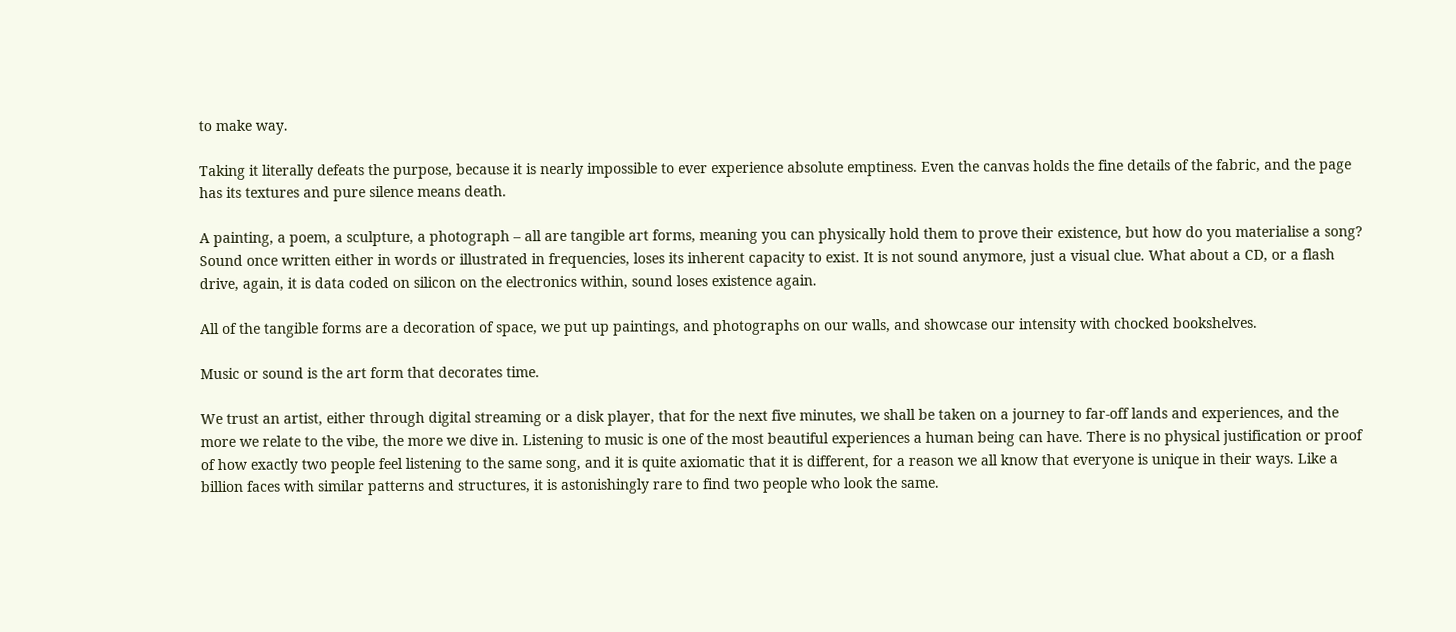to make way.

Taking it literally defeats the purpose, because it is nearly impossible to ever experience absolute emptiness. Even the canvas holds the fine details of the fabric, and the page has its textures and pure silence means death.

A painting, a poem, a sculpture, a photograph – all are tangible art forms, meaning you can physically hold them to prove their existence, but how do you materialise a song? Sound once written either in words or illustrated in frequencies, loses its inherent capacity to exist. It is not sound anymore, just a visual clue. What about a CD, or a flash drive, again, it is data coded on silicon on the electronics within, sound loses existence again.

All of the tangible forms are a decoration of space, we put up paintings, and photographs on our walls, and showcase our intensity with chocked bookshelves.

Music or sound is the art form that decorates time.

We trust an artist, either through digital streaming or a disk player, that for the next five minutes, we shall be taken on a journey to far-off lands and experiences, and the more we relate to the vibe, the more we dive in. Listening to music is one of the most beautiful experiences a human being can have. There is no physical justification or proof of how exactly two people feel listening to the same song, and it is quite axiomatic that it is different, for a reason we all know that everyone is unique in their ways. Like a billion faces with similar patterns and structures, it is astonishingly rare to find two people who look the same.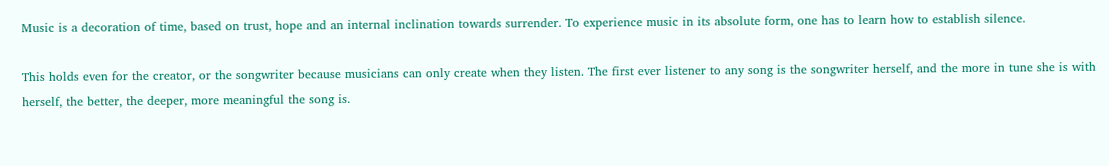Music is a decoration of time, based on trust, hope and an internal inclination towards surrender. To experience music in its absolute form, one has to learn how to establish silence.

This holds even for the creator, or the songwriter because musicians can only create when they listen. The first ever listener to any song is the songwriter herself, and the more in tune she is with herself, the better, the deeper, more meaningful the song is.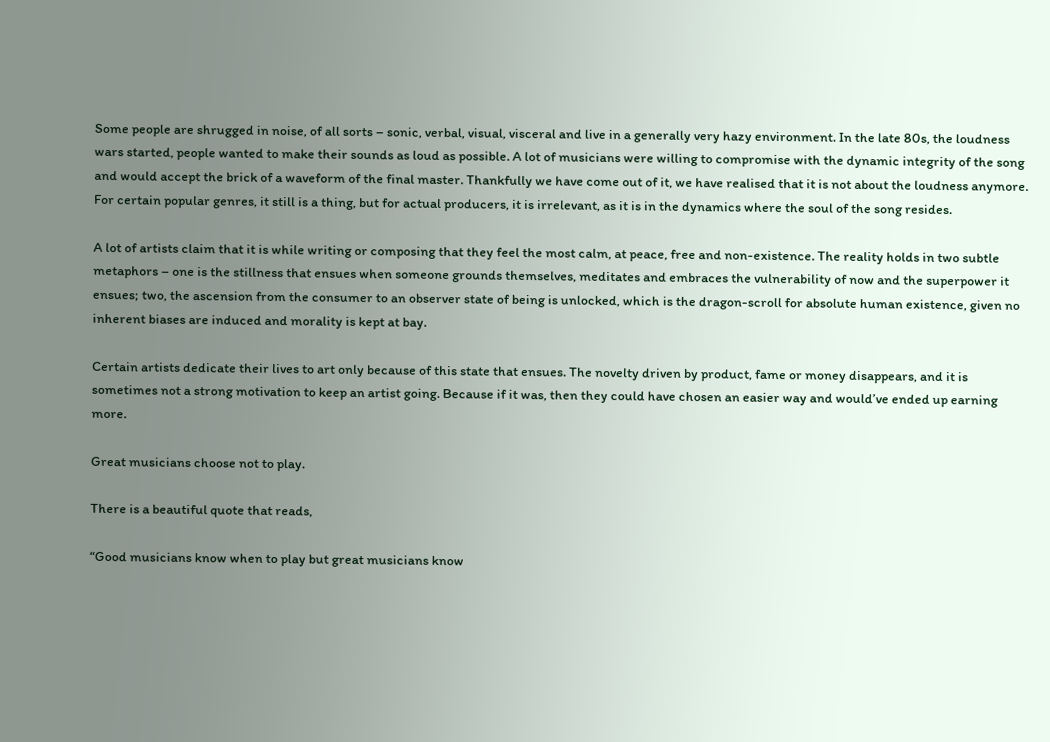Some people are shrugged in noise, of all sorts – sonic, verbal, visual, visceral and live in a generally very hazy environment. In the late 80s, the loudness wars started, people wanted to make their sounds as loud as possible. A lot of musicians were willing to compromise with the dynamic integrity of the song and would accept the brick of a waveform of the final master. Thankfully we have come out of it, we have realised that it is not about the loudness anymore. For certain popular genres, it still is a thing, but for actual producers, it is irrelevant, as it is in the dynamics where the soul of the song resides.

A lot of artists claim that it is while writing or composing that they feel the most calm, at peace, free and non-existence. The reality holds in two subtle metaphors – one is the stillness that ensues when someone grounds themselves, meditates and embraces the vulnerability of now and the superpower it ensues; two, the ascension from the consumer to an observer state of being is unlocked, which is the dragon-scroll for absolute human existence, given no inherent biases are induced and morality is kept at bay.

Certain artists dedicate their lives to art only because of this state that ensues. The novelty driven by product, fame or money disappears, and it is sometimes not a strong motivation to keep an artist going. Because if it was, then they could have chosen an easier way and would’ve ended up earning more.

Great musicians choose not to play.

There is a beautiful quote that reads,

“Good musicians know when to play but great musicians know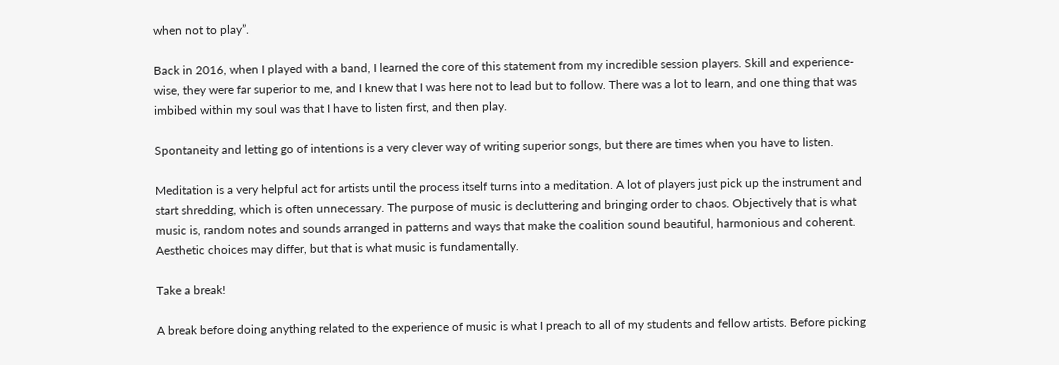when not to play”.

Back in 2016, when I played with a band, I learned the core of this statement from my incredible session players. Skill and experience-wise, they were far superior to me, and I knew that I was here not to lead but to follow. There was a lot to learn, and one thing that was imbibed within my soul was that I have to listen first, and then play.

Spontaneity and letting go of intentions is a very clever way of writing superior songs, but there are times when you have to listen.

Meditation is a very helpful act for artists until the process itself turns into a meditation. A lot of players just pick up the instrument and start shredding, which is often unnecessary. The purpose of music is decluttering and bringing order to chaos. Objectively that is what music is, random notes and sounds arranged in patterns and ways that make the coalition sound beautiful, harmonious and coherent. Aesthetic choices may differ, but that is what music is fundamentally.

Take a break!

A break before doing anything related to the experience of music is what I preach to all of my students and fellow artists. Before picking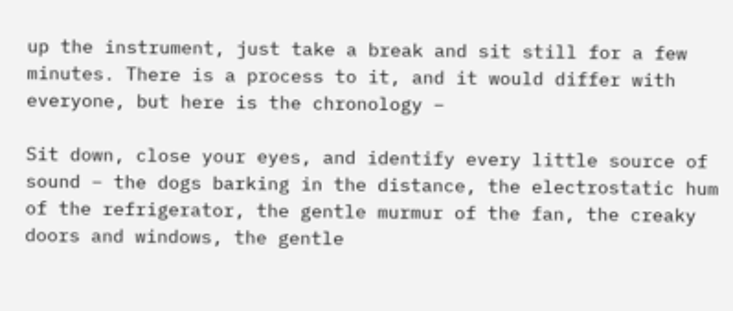up the instrument, just take a break and sit still for a few minutes. There is a process to it, and it would differ with everyone, but here is the chronology –

Sit down, close your eyes, and identify every little source of sound – the dogs barking in the distance, the electrostatic hum of the refrigerator, the gentle murmur of the fan, the creaky doors and windows, the gentle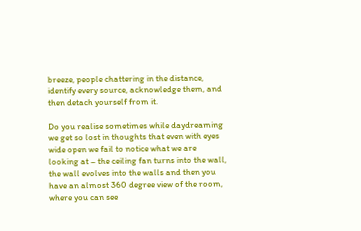breeze, people chattering in the distance, identify every source, acknowledge them, and then detach yourself from it.

Do you realise sometimes while daydreaming we get so lost in thoughts that even with eyes wide open we fail to notice what we are looking at – the ceiling fan turns into the wall, the wall evolves into the walls and then you have an almost 360 degree view of the room, where you can see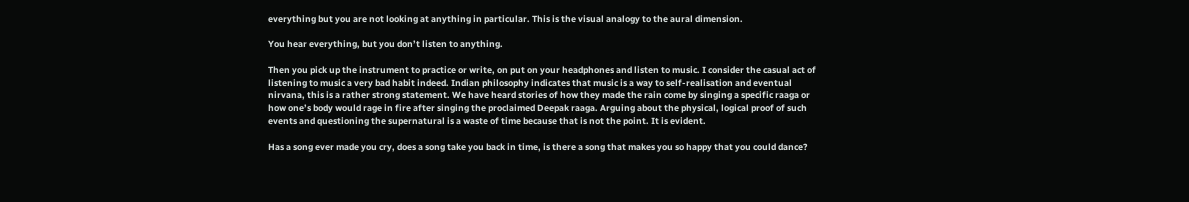everything but you are not looking at anything in particular. This is the visual analogy to the aural dimension.

You hear everything, but you don’t listen to anything.

Then you pick up the instrument to practice or write, on put on your headphones and listen to music. I consider the casual act of listening to music a very bad habit indeed. Indian philosophy indicates that music is a way to self-realisation and eventual nirvana, this is a rather strong statement. We have heard stories of how they made the rain come by singing a specific raaga or how one’s body would rage in fire after singing the proclaimed Deepak raaga. Arguing about the physical, logical proof of such events and questioning the supernatural is a waste of time because that is not the point. It is evident.

Has a song ever made you cry, does a song take you back in time, is there a song that makes you so happy that you could dance?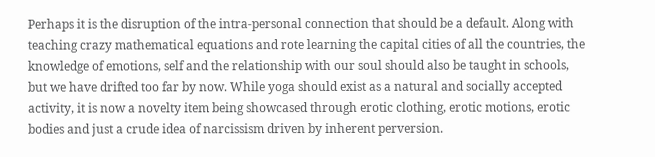Perhaps it is the disruption of the intra-personal connection that should be a default. Along with teaching crazy mathematical equations and rote learning the capital cities of all the countries, the knowledge of emotions, self and the relationship with our soul should also be taught in schools, but we have drifted too far by now. While yoga should exist as a natural and socially accepted activity, it is now a novelty item being showcased through erotic clothing, erotic motions, erotic bodies and just a crude idea of narcissism driven by inherent perversion.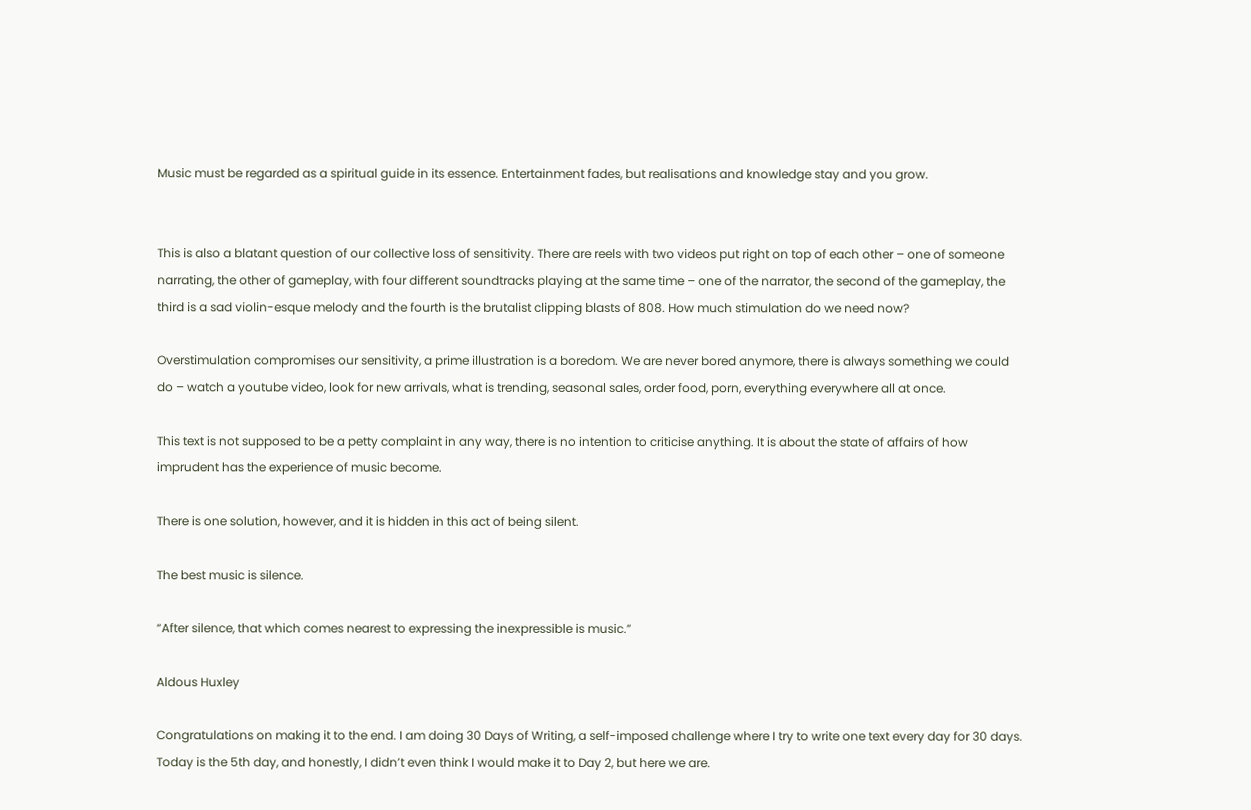Music must be regarded as a spiritual guide in its essence. Entertainment fades, but realisations and knowledge stay and you grow.


This is also a blatant question of our collective loss of sensitivity. There are reels with two videos put right on top of each other – one of someone narrating, the other of gameplay, with four different soundtracks playing at the same time – one of the narrator, the second of the gameplay, the third is a sad violin-esque melody and the fourth is the brutalist clipping blasts of 808. How much stimulation do we need now?

Overstimulation compromises our sensitivity, a prime illustration is a boredom. We are never bored anymore, there is always something we could do – watch a youtube video, look for new arrivals, what is trending, seasonal sales, order food, porn, everything everywhere all at once.

This text is not supposed to be a petty complaint in any way, there is no intention to criticise anything. It is about the state of affairs of how imprudent has the experience of music become.

There is one solution, however, and it is hidden in this act of being silent.

The best music is silence.

“After silence, that which comes nearest to expressing the inexpressible is music.”

Aldous Huxley

Congratulations on making it to the end. I am doing 30 Days of Writing, a self-imposed challenge where I try to write one text every day for 30 days. Today is the 5th day, and honestly, I didn’t even think I would make it to Day 2, but here we are.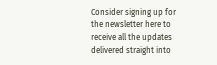Consider signing up for the newsletter here to receive all the updates delivered straight into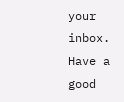your inbox. Have a good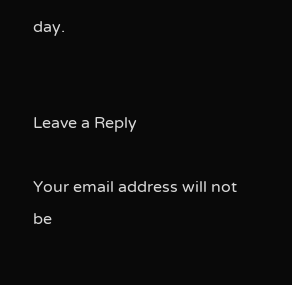day.


Leave a Reply

Your email address will not be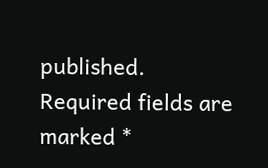published. Required fields are marked *